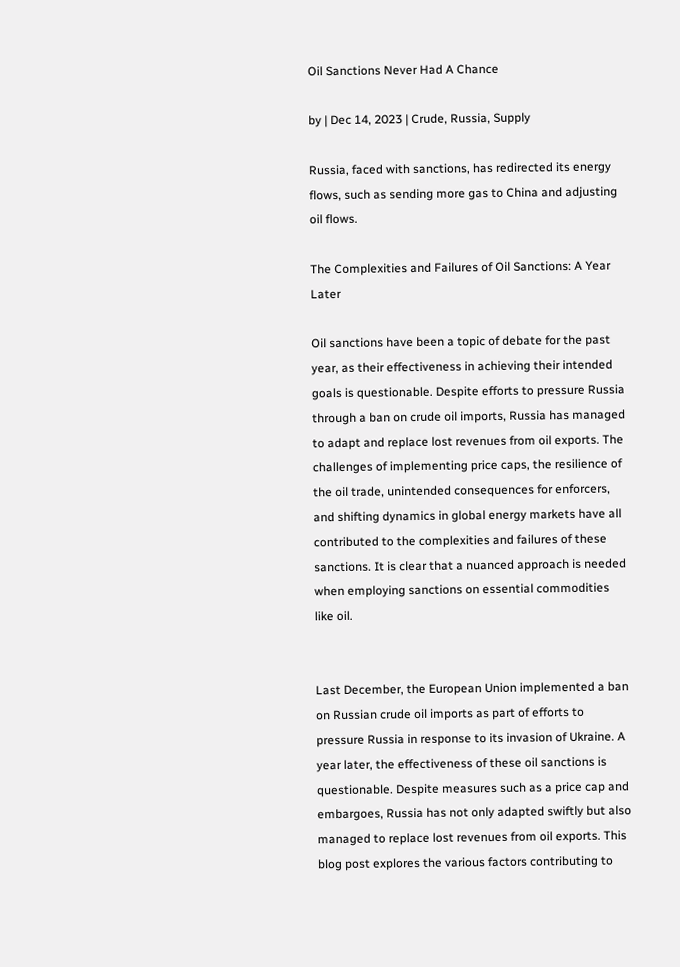Oil Sanctions Never Had A Chance

by | Dec 14, 2023 | Crude, Russia, Supply

Russia, faced with sanctions, has redirected its energy flows, such as sending more gas to China and adjusting oil flows.

The Complexities and Failures of Oil Sanctions: A Year Later

Oil sanctions have been a topic of debate for the past year, as their effectiveness in achieving their intended goals is questionable. Despite efforts to pressure Russia through a ban on crude oil imports, Russia has managed to adapt and replace lost revenues from oil exports. The challenges of implementing price caps, the resilience of the oil trade, unintended consequences for enforcers, and shifting dynamics in global energy markets have all contributed to the complexities and failures of these sanctions. It is clear that a nuanced approach is needed when employing sanctions on essential commodities like oil.


Last December, the European Union implemented a ban on Russian crude oil imports as part of efforts to pressure Russia in response to its invasion of Ukraine. A year later, the effectiveness of these oil sanctions is questionable. Despite measures such as a price cap and embargoes, Russia has not only adapted swiftly but also managed to replace lost revenues from oil exports. This blog post explores the various factors contributing to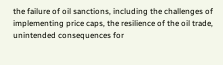the failure of oil sanctions, including the challenges of implementing price caps, the resilience of the oil trade, unintended consequences for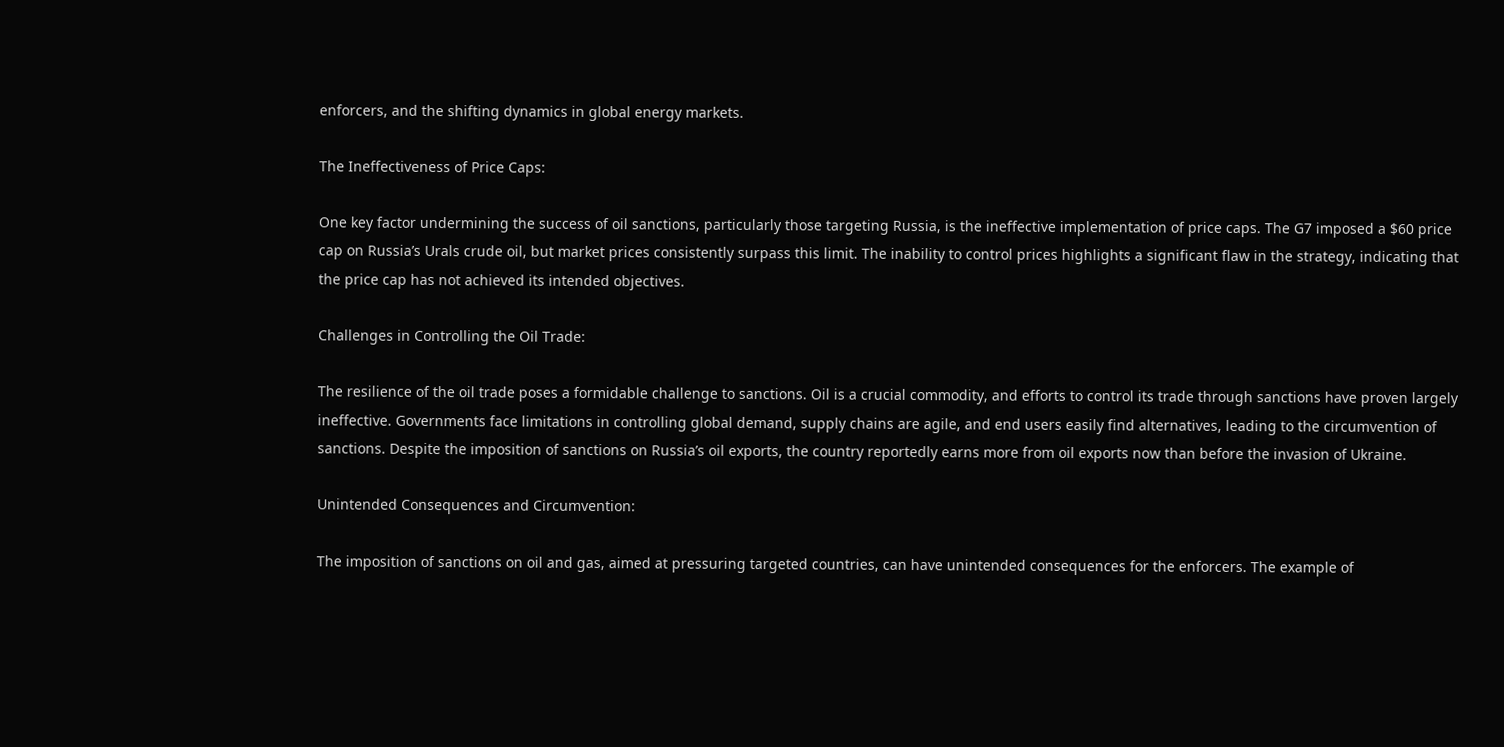enforcers, and the shifting dynamics in global energy markets.

The Ineffectiveness of Price Caps:

One key factor undermining the success of oil sanctions, particularly those targeting Russia, is the ineffective implementation of price caps. The G7 imposed a $60 price cap on Russia’s Urals crude oil, but market prices consistently surpass this limit. The inability to control prices highlights a significant flaw in the strategy, indicating that the price cap has not achieved its intended objectives.

Challenges in Controlling the Oil Trade:

The resilience of the oil trade poses a formidable challenge to sanctions. Oil is a crucial commodity, and efforts to control its trade through sanctions have proven largely ineffective. Governments face limitations in controlling global demand, supply chains are agile, and end users easily find alternatives, leading to the circumvention of sanctions. Despite the imposition of sanctions on Russia’s oil exports, the country reportedly earns more from oil exports now than before the invasion of Ukraine.

Unintended Consequences and Circumvention:

The imposition of sanctions on oil and gas, aimed at pressuring targeted countries, can have unintended consequences for the enforcers. The example of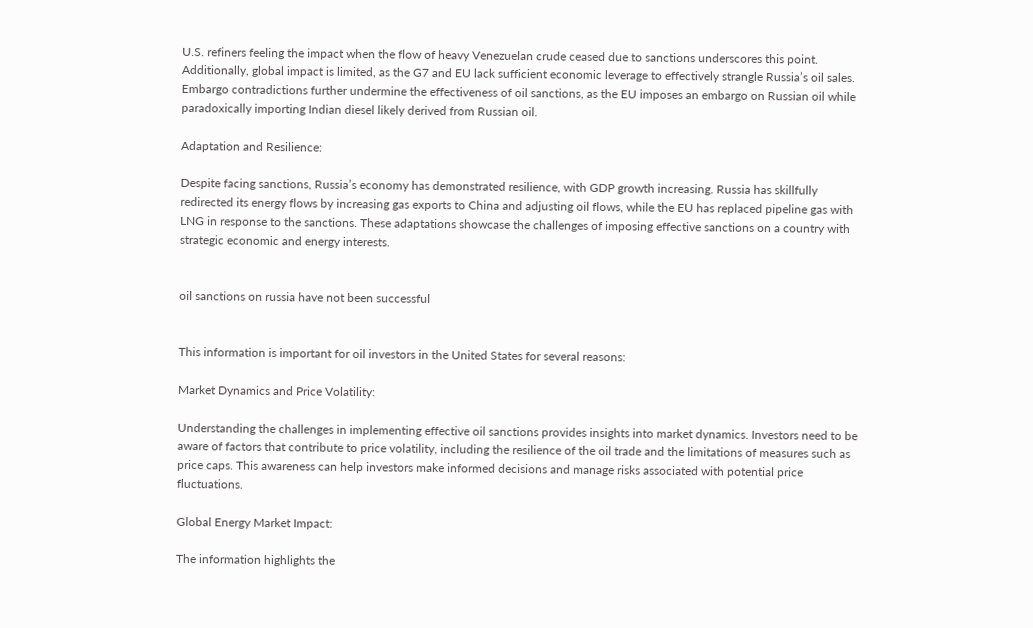U.S. refiners feeling the impact when the flow of heavy Venezuelan crude ceased due to sanctions underscores this point. Additionally, global impact is limited, as the G7 and EU lack sufficient economic leverage to effectively strangle Russia’s oil sales. Embargo contradictions further undermine the effectiveness of oil sanctions, as the EU imposes an embargo on Russian oil while paradoxically importing Indian diesel likely derived from Russian oil.

Adaptation and Resilience:

Despite facing sanctions, Russia’s economy has demonstrated resilience, with GDP growth increasing. Russia has skillfully redirected its energy flows by increasing gas exports to China and adjusting oil flows, while the EU has replaced pipeline gas with LNG in response to the sanctions. These adaptations showcase the challenges of imposing effective sanctions on a country with strategic economic and energy interests.


oil sanctions on russia have not been successful


This information is important for oil investors in the United States for several reasons:

Market Dynamics and Price Volatility:

Understanding the challenges in implementing effective oil sanctions provides insights into market dynamics. Investors need to be aware of factors that contribute to price volatility, including the resilience of the oil trade and the limitations of measures such as price caps. This awareness can help investors make informed decisions and manage risks associated with potential price fluctuations.

Global Energy Market Impact:

The information highlights the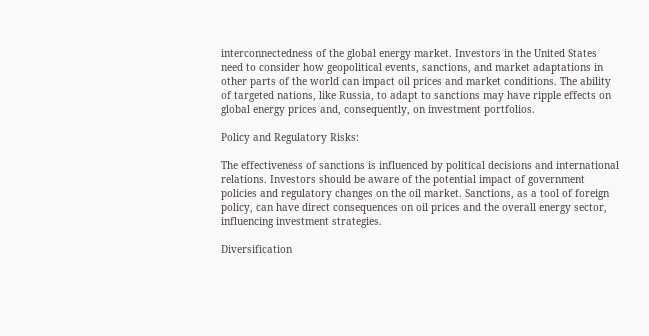interconnectedness of the global energy market. Investors in the United States need to consider how geopolitical events, sanctions, and market adaptations in other parts of the world can impact oil prices and market conditions. The ability of targeted nations, like Russia, to adapt to sanctions may have ripple effects on global energy prices and, consequently, on investment portfolios.

Policy and Regulatory Risks:

The effectiveness of sanctions is influenced by political decisions and international relations. Investors should be aware of the potential impact of government policies and regulatory changes on the oil market. Sanctions, as a tool of foreign policy, can have direct consequences on oil prices and the overall energy sector, influencing investment strategies.

Diversification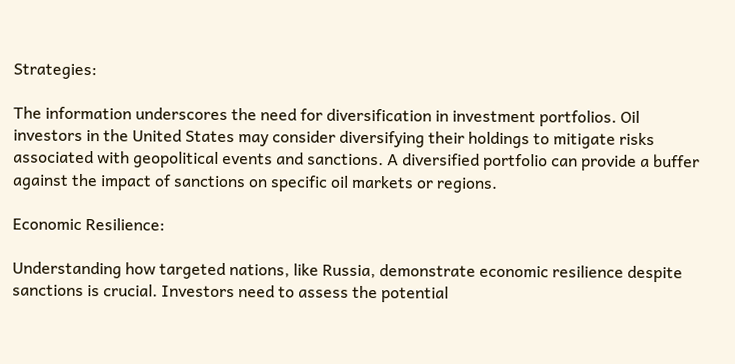Strategies:

The information underscores the need for diversification in investment portfolios. Oil investors in the United States may consider diversifying their holdings to mitigate risks associated with geopolitical events and sanctions. A diversified portfolio can provide a buffer against the impact of sanctions on specific oil markets or regions.

Economic Resilience:

Understanding how targeted nations, like Russia, demonstrate economic resilience despite sanctions is crucial. Investors need to assess the potential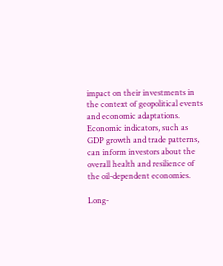impact on their investments in the context of geopolitical events and economic adaptations. Economic indicators, such as GDP growth and trade patterns, can inform investors about the overall health and resilience of the oil-dependent economies.

Long-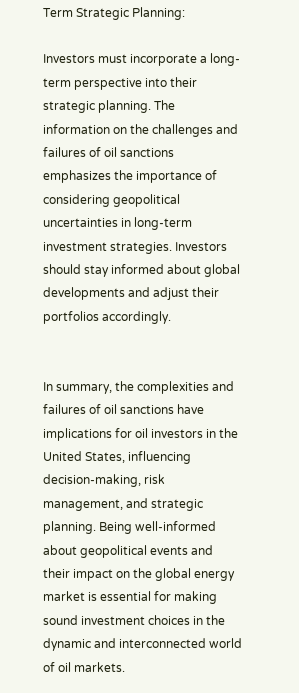Term Strategic Planning:

Investors must incorporate a long-term perspective into their strategic planning. The information on the challenges and failures of oil sanctions emphasizes the importance of considering geopolitical uncertainties in long-term investment strategies. Investors should stay informed about global developments and adjust their portfolios accordingly.


In summary, the complexities and failures of oil sanctions have implications for oil investors in the United States, influencing decision-making, risk management, and strategic planning. Being well-informed about geopolitical events and their impact on the global energy market is essential for making sound investment choices in the dynamic and interconnected world of oil markets.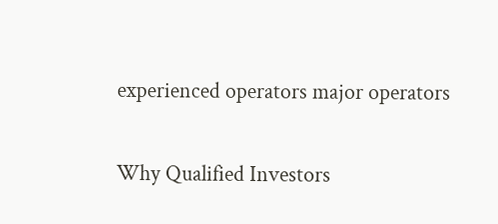experienced operators major operators

Why Qualified Investors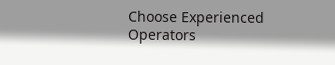Choose Experienced Operators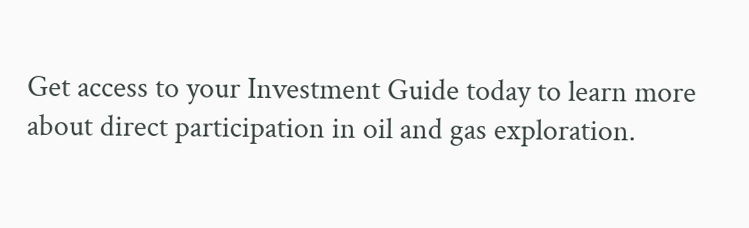Get access to your Investment Guide today to learn more about direct participation in oil and gas exploration.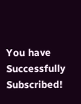You have Successfully Subscribed!